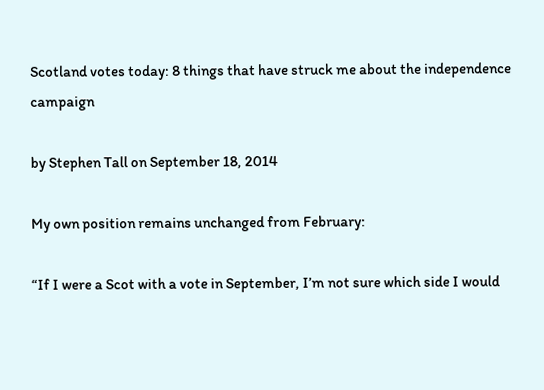Scotland votes today: 8 things that have struck me about the independence campaign

by Stephen Tall on September 18, 2014

My own position remains unchanged from February:

“If I were a Scot with a vote in September, I’m not sure which side I would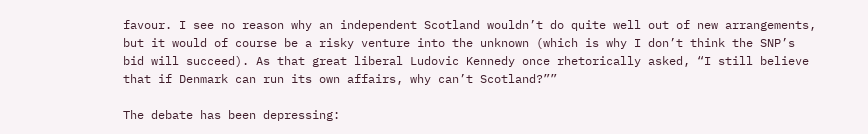favour. I see no reason why an independent Scotland wouldn’t do quite well out of new arrangements, but it would of course be a risky venture into the unknown (which is why I don’t think the SNP’s bid will succeed). As that great liberal Ludovic Kennedy once rhetorically asked, “I still believe that if Denmark can run its own affairs, why can’t Scotland?””

The debate has been depressing: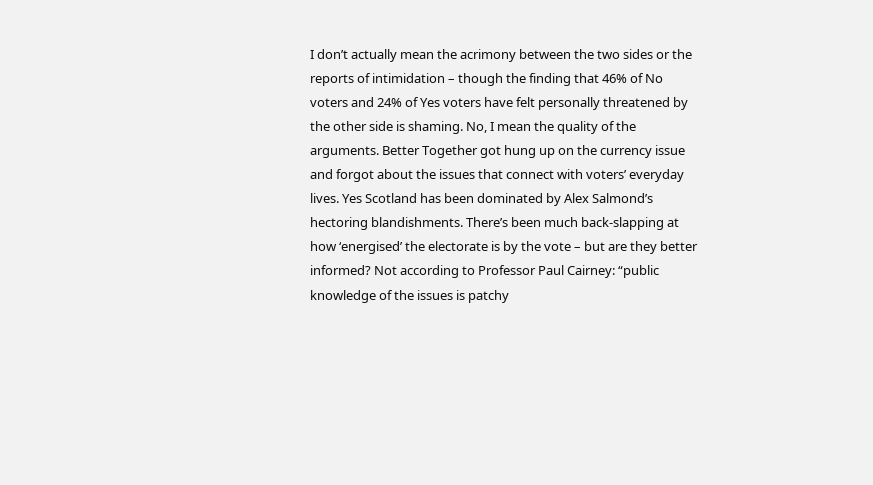I don’t actually mean the acrimony between the two sides or the reports of intimidation – though the finding that 46% of No voters and 24% of Yes voters have felt personally threatened by the other side is shaming. No, I mean the quality of the arguments. Better Together got hung up on the currency issue and forgot about the issues that connect with voters’ everyday lives. Yes Scotland has been dominated by Alex Salmond’s hectoring blandishments. There’s been much back-slapping at how ‘energised’ the electorate is by the vote – but are they better informed? Not according to Professor Paul Cairney: “public knowledge of the issues is patchy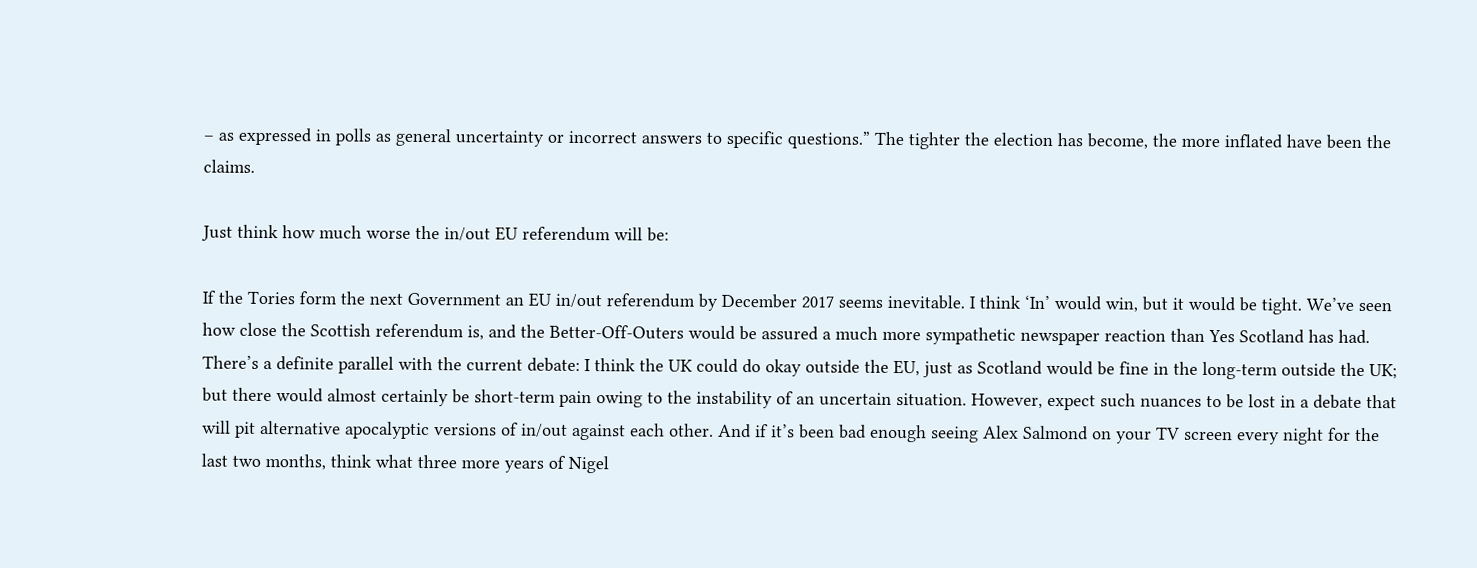– as expressed in polls as general uncertainty or incorrect answers to specific questions.” The tighter the election has become, the more inflated have been the claims.

Just think how much worse the in/out EU referendum will be:

If the Tories form the next Government an EU in/out referendum by December 2017 seems inevitable. I think ‘In’ would win, but it would be tight. We’ve seen how close the Scottish referendum is, and the Better-Off-Outers would be assured a much more sympathetic newspaper reaction than Yes Scotland has had. There’s a definite parallel with the current debate: I think the UK could do okay outside the EU, just as Scotland would be fine in the long-term outside the UK; but there would almost certainly be short-term pain owing to the instability of an uncertain situation. However, expect such nuances to be lost in a debate that will pit alternative apocalyptic versions of in/out against each other. And if it’s been bad enough seeing Alex Salmond on your TV screen every night for the last two months, think what three more years of Nigel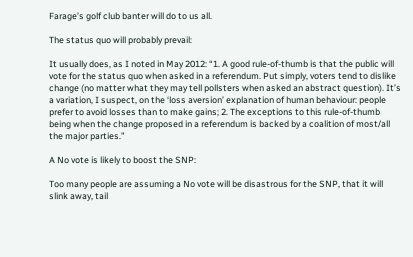Farage’s golf club banter will do to us all.

The status quo will probably prevail:

It usually does, as I noted in May 2012: “1. A good rule-of-thumb is that the public will vote for the status quo when asked in a referendum. Put simply, voters tend to dislike change (no matter what they may tell pollsters when asked an abstract question). It’s a variation, I suspect, on the ‘loss aversion’ explanation of human behaviour: people prefer to avoid losses than to make gains; 2. The exceptions to this rule-of-thumb being when the change proposed in a referendum is backed by a coalition of most/all the major parties.”

A No vote is likely to boost the SNP:

Too many people are assuming a No vote will be disastrous for the SNP, that it will slink away, tail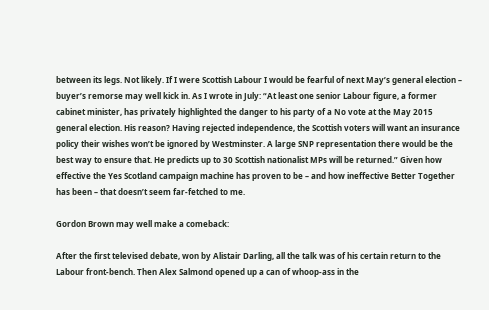between its legs. Not likely. If I were Scottish Labour I would be fearful of next May’s general election – buyer’s remorse may well kick in. As I wrote in July: “At least one senior Labour figure, a former cabinet minister, has privately highlighted the danger to his party of a No vote at the May 2015 general election. His reason? Having rejected independence, the Scottish voters will want an insurance policy their wishes won’t be ignored by Westminster. A large SNP representation there would be the best way to ensure that. He predicts up to 30 Scottish nationalist MPs will be returned.” Given how effective the Yes Scotland campaign machine has proven to be – and how ineffective Better Together has been – that doesn’t seem far-fetched to me.

Gordon Brown may well make a comeback:

After the first televised debate, won by Alistair Darling, all the talk was of his certain return to the Labour front-bench. Then Alex Salmond opened up a can of whoop-ass in the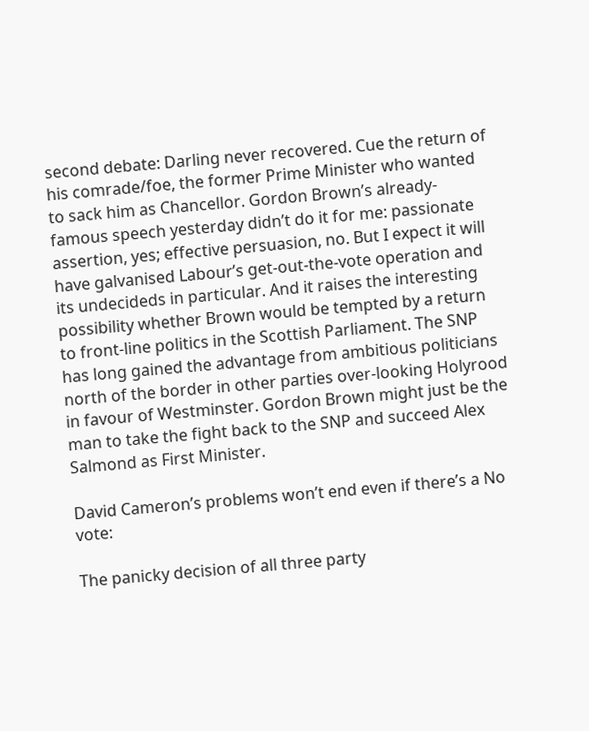second debate: Darling never recovered. Cue the return of his comrade/foe, the former Prime Minister who wanted to sack him as Chancellor. Gordon Brown’s already-famous speech yesterday didn’t do it for me: passionate assertion, yes; effective persuasion, no. But I expect it will have galvanised Labour’s get-out-the-vote operation and its undecideds in particular. And it raises the interesting possibility whether Brown would be tempted by a return to front-line politics in the Scottish Parliament. The SNP has long gained the advantage from ambitious politicians north of the border in other parties over-looking Holyrood in favour of Westminster. Gordon Brown might just be the man to take the fight back to the SNP and succeed Alex Salmond as First Minister.

David Cameron’s problems won’t end even if there’s a No vote:

The panicky decision of all three party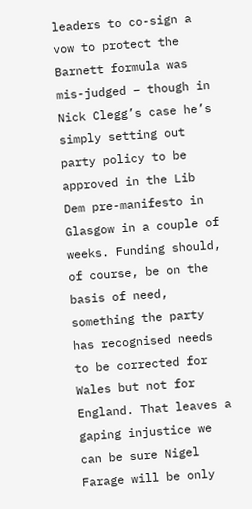leaders to co-sign a vow to protect the Barnett formula was mis-judged – though in Nick Clegg’s case he’s simply setting out party policy to be approved in the Lib Dem pre-manifesto in Glasgow in a couple of weeks. Funding should, of course, be on the basis of need, something the party has recognised needs to be corrected for Wales but not for England. That leaves a gaping injustice we can be sure Nigel Farage will be only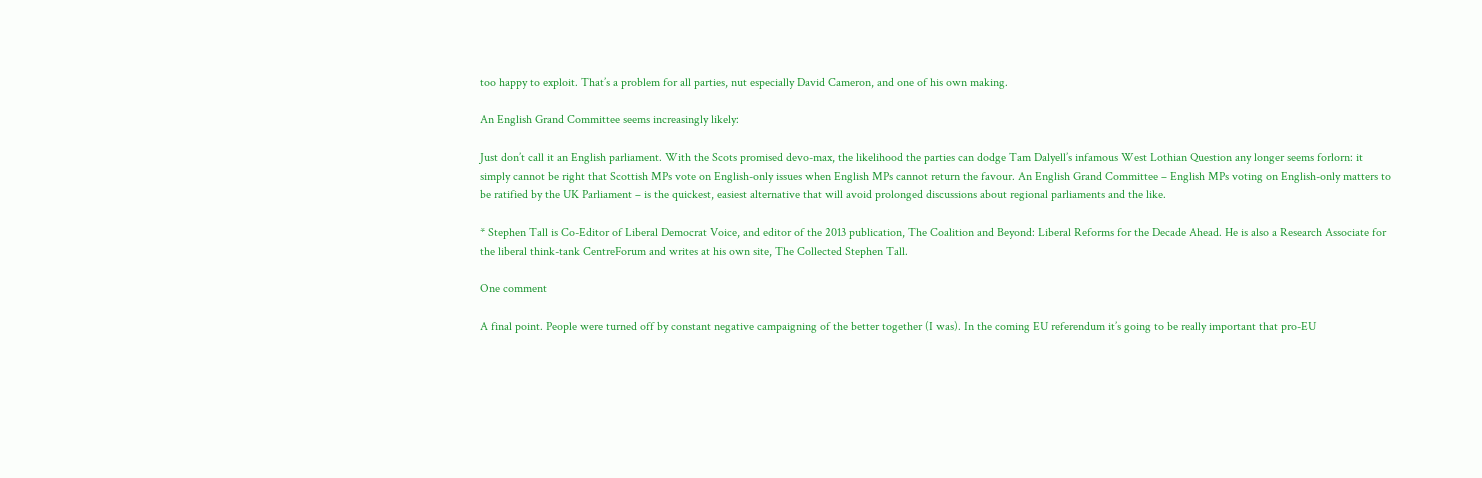too happy to exploit. That’s a problem for all parties, nut especially David Cameron, and one of his own making.

An English Grand Committee seems increasingly likely:

Just don’t call it an English parliament. With the Scots promised devo-max, the likelihood the parties can dodge Tam Dalyell’s infamous West Lothian Question any longer seems forlorn: it simply cannot be right that Scottish MPs vote on English-only issues when English MPs cannot return the favour. An English Grand Committee – English MPs voting on English-only matters to be ratified by the UK Parliament – is the quickest, easiest alternative that will avoid prolonged discussions about regional parliaments and the like.

* Stephen Tall is Co-Editor of Liberal Democrat Voice, and editor of the 2013 publication, The Coalition and Beyond: Liberal Reforms for the Decade Ahead. He is also a Research Associate for the liberal think-tank CentreForum and writes at his own site, The Collected Stephen Tall.

One comment

A final point. People were turned off by constant negative campaigning of the better together (I was). In the coming EU referendum it’s going to be really important that pro-EU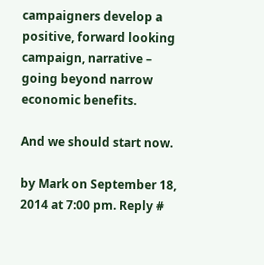campaigners develop a positive, forward looking campaign, narrative – going beyond narrow economic benefits.

And we should start now.

by Mark on September 18, 2014 at 7:00 pm. Reply #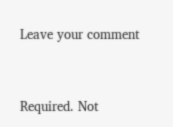Leave your comment


Required. Not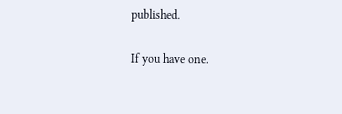published.

If you have one.